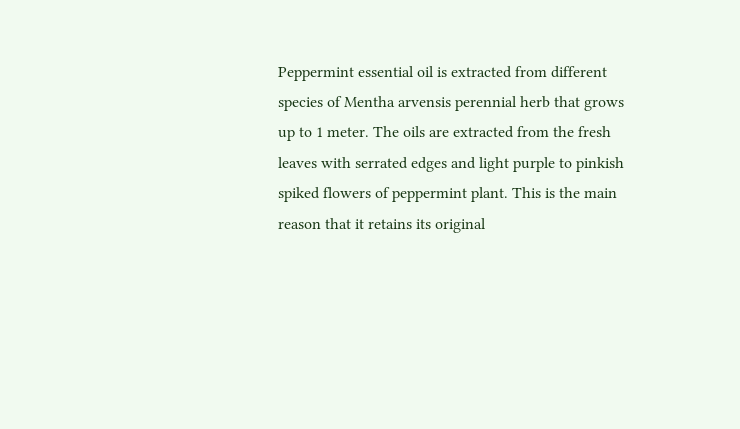Peppermint essential oil is extracted from different species of Mentha arvensis perennial herb that grows up to 1 meter. The oils are extracted from the fresh leaves with serrated edges and light purple to pinkish spiked flowers of peppermint plant. This is the main reason that it retains its original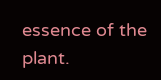essence of the plant.